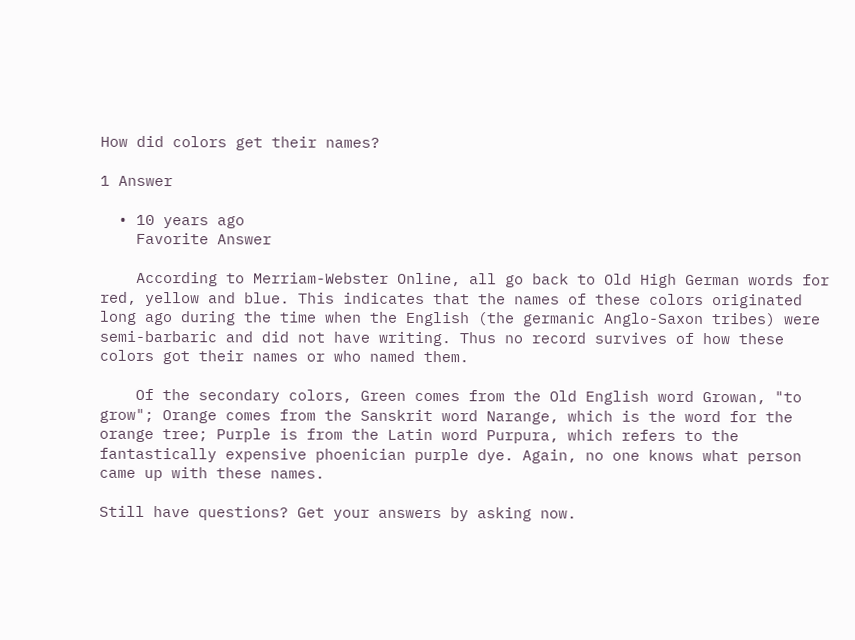How did colors get their names?

1 Answer

  • 10 years ago
    Favorite Answer

    According to Merriam-Webster Online, all go back to Old High German words for red, yellow and blue. This indicates that the names of these colors originated long ago during the time when the English (the germanic Anglo-Saxon tribes) were semi-barbaric and did not have writing. Thus no record survives of how these colors got their names or who named them.

    Of the secondary colors, Green comes from the Old English word Growan, "to grow"; Orange comes from the Sanskrit word Narange, which is the word for the orange tree; Purple is from the Latin word Purpura, which refers to the fantastically expensive phoenician purple dye. Again, no one knows what person came up with these names.

Still have questions? Get your answers by asking now.